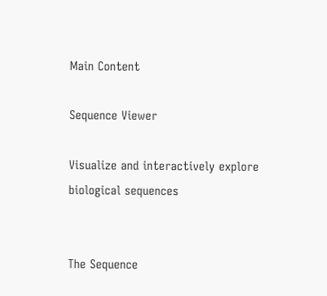Main Content

Sequence Viewer

Visualize and interactively explore biological sequences


The Sequence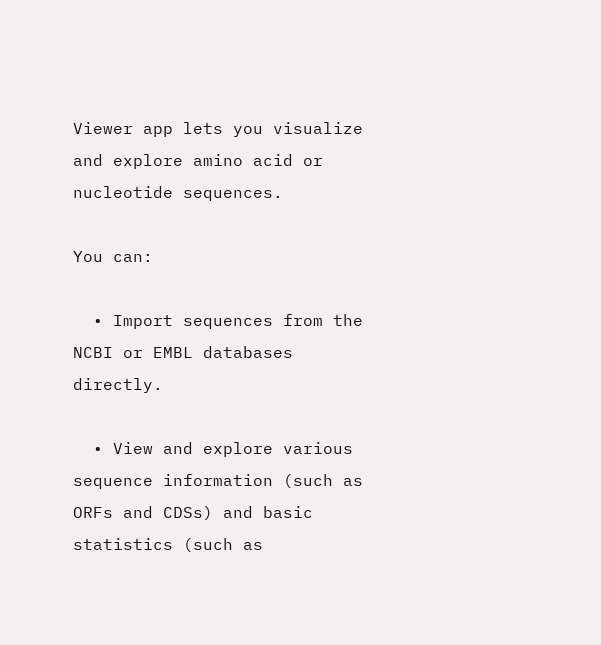Viewer app lets you visualize and explore amino acid or nucleotide sequences.

You can:

  • Import sequences from the NCBI or EMBL databases directly.

  • View and explore various sequence information (such as ORFs and CDSs) and basic statistics (such as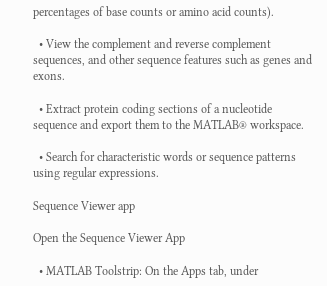percentages of base counts or amino acid counts).

  • View the complement and reverse complement sequences, and other sequence features such as genes and exons.

  • Extract protein coding sections of a nucleotide sequence and export them to the MATLAB® workspace.

  • Search for characteristic words or sequence patterns using regular expressions.

Sequence Viewer app

Open the Sequence Viewer App

  • MATLAB Toolstrip: On the Apps tab, under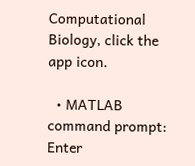Computational Biology, click the app icon.

  • MATLAB command prompt: Enter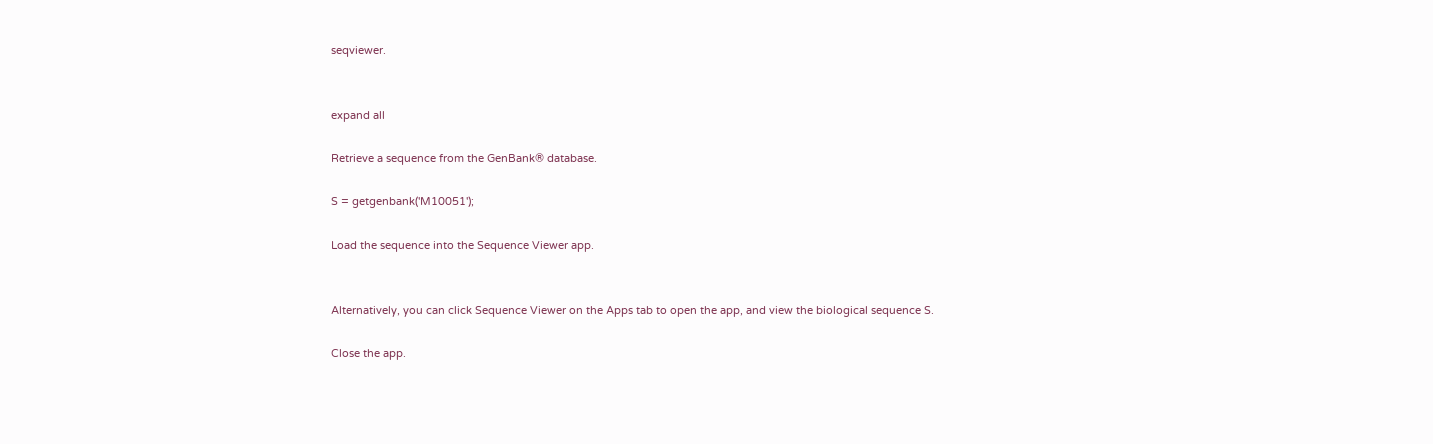seqviewer.


expand all

Retrieve a sequence from the GenBank® database.

S = getgenbank('M10051');

Load the sequence into the Sequence Viewer app.


Alternatively, you can click Sequence Viewer on the Apps tab to open the app, and view the biological sequence S.

Close the app.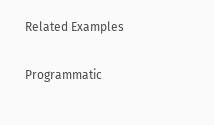Related Examples

Programmatic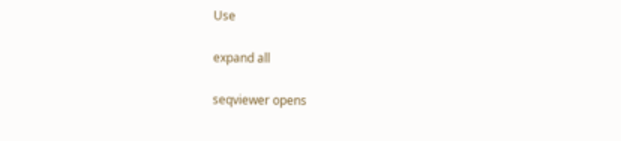Use

expand all

seqviewer opens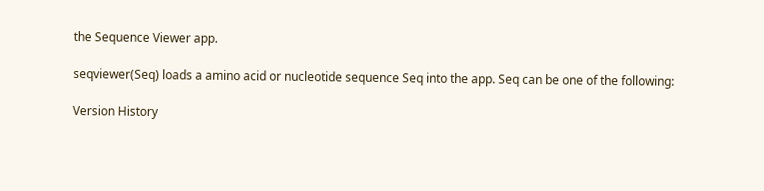the Sequence Viewer app.

seqviewer(Seq) loads a amino acid or nucleotide sequence Seq into the app. Seq can be one of the following:

Version History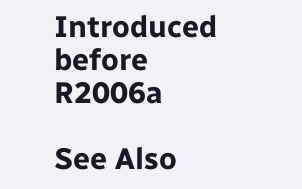Introduced before R2006a

See Also